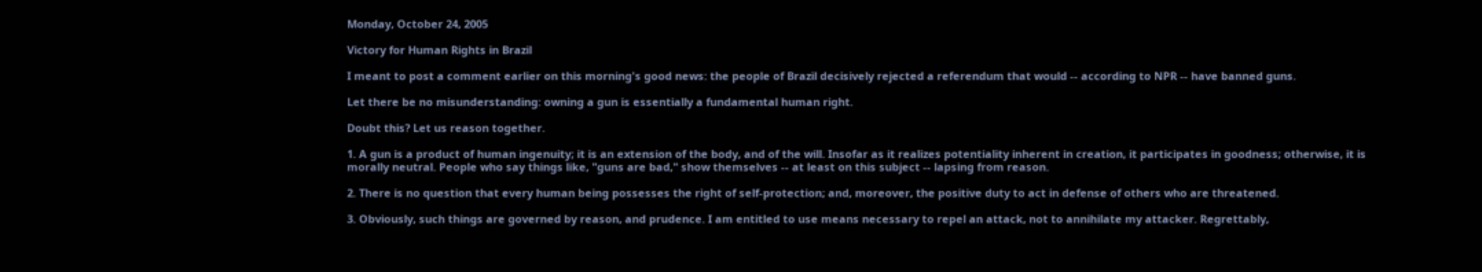Monday, October 24, 2005

Victory for Human Rights in Brazil

I meant to post a comment earlier on this morning's good news: the people of Brazil decisively rejected a referendum that would -- according to NPR -- have banned guns.

Let there be no misunderstanding: owning a gun is essentially a fundamental human right.

Doubt this? Let us reason together.

1. A gun is a product of human ingenuity; it is an extension of the body, and of the will. Insofar as it realizes potentiality inherent in creation, it participates in goodness; otherwise, it is morally neutral. People who say things like, "guns are bad," show themselves -- at least on this subject -- lapsing from reason.

2. There is no question that every human being possesses the right of self-protection; and, moreover, the positive duty to act in defense of others who are threatened.

3. Obviously, such things are governed by reason, and prudence. I am entitled to use means necessary to repel an attack, not to annihilate my attacker. Regrettably,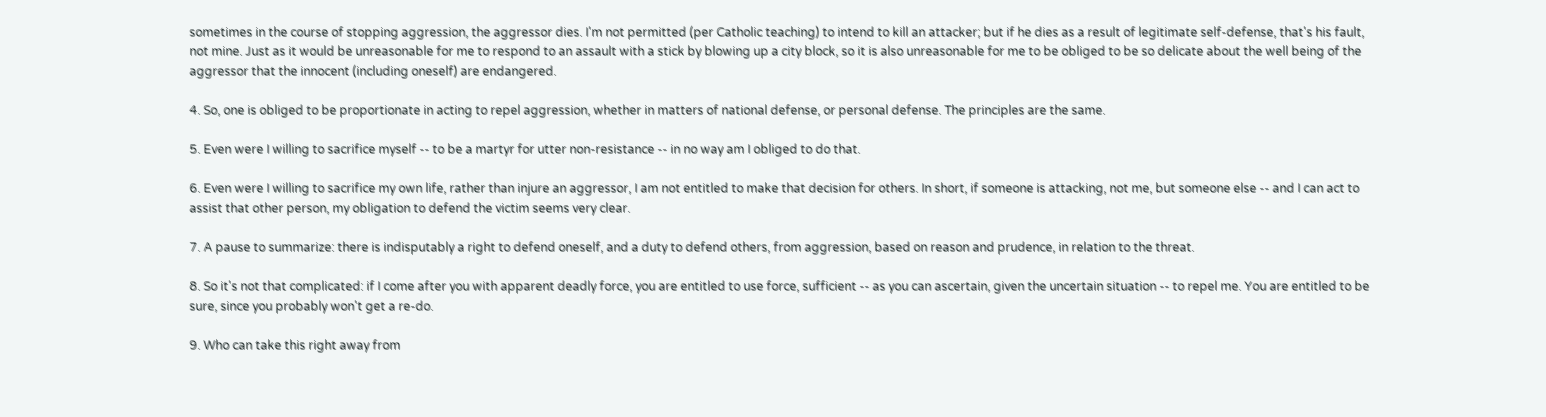sometimes in the course of stopping aggression, the aggressor dies. I'm not permitted (per Catholic teaching) to intend to kill an attacker; but if he dies as a result of legitimate self-defense, that's his fault, not mine. Just as it would be unreasonable for me to respond to an assault with a stick by blowing up a city block, so it is also unreasonable for me to be obliged to be so delicate about the well being of the aggressor that the innocent (including oneself) are endangered.

4. So, one is obliged to be proportionate in acting to repel aggression, whether in matters of national defense, or personal defense. The principles are the same.

5. Even were I willing to sacrifice myself -- to be a martyr for utter non-resistance -- in no way am I obliged to do that.

6. Even were I willing to sacrifice my own life, rather than injure an aggressor, I am not entitled to make that decision for others. In short, if someone is attacking, not me, but someone else -- and I can act to assist that other person, my obligation to defend the victim seems very clear.

7. A pause to summarize: there is indisputably a right to defend oneself, and a duty to defend others, from aggression, based on reason and prudence, in relation to the threat.

8. So it's not that complicated: if I come after you with apparent deadly force, you are entitled to use force, sufficient -- as you can ascertain, given the uncertain situation -- to repel me. You are entitled to be sure, since you probably won't get a re-do.

9. Who can take this right away from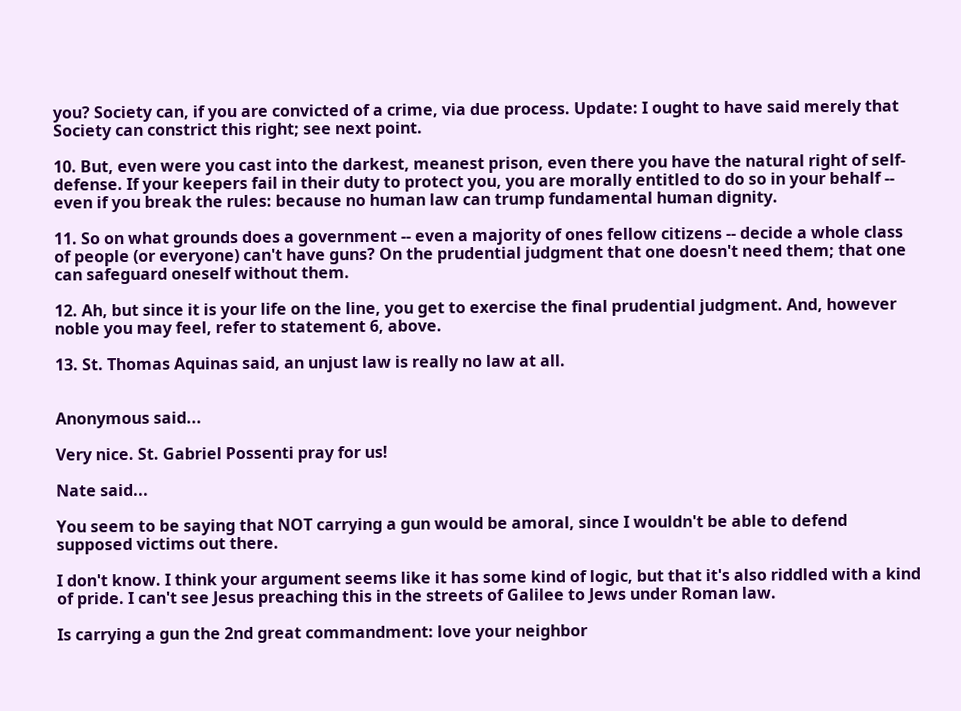you? Society can, if you are convicted of a crime, via due process. Update: I ought to have said merely that Society can constrict this right; see next point.

10. But, even were you cast into the darkest, meanest prison, even there you have the natural right of self-defense. If your keepers fail in their duty to protect you, you are morally entitled to do so in your behalf -- even if you break the rules: because no human law can trump fundamental human dignity.

11. So on what grounds does a government -- even a majority of ones fellow citizens -- decide a whole class of people (or everyone) can't have guns? On the prudential judgment that one doesn't need them; that one can safeguard oneself without them.

12. Ah, but since it is your life on the line, you get to exercise the final prudential judgment. And, however noble you may feel, refer to statement 6, above.

13. St. Thomas Aquinas said, an unjust law is really no law at all.


Anonymous said...

Very nice. St. Gabriel Possenti pray for us!

Nate said...

You seem to be saying that NOT carrying a gun would be amoral, since I wouldn't be able to defend supposed victims out there.

I don't know. I think your argument seems like it has some kind of logic, but that it's also riddled with a kind of pride. I can't see Jesus preaching this in the streets of Galilee to Jews under Roman law.

Is carrying a gun the 2nd great commandment: love your neighbor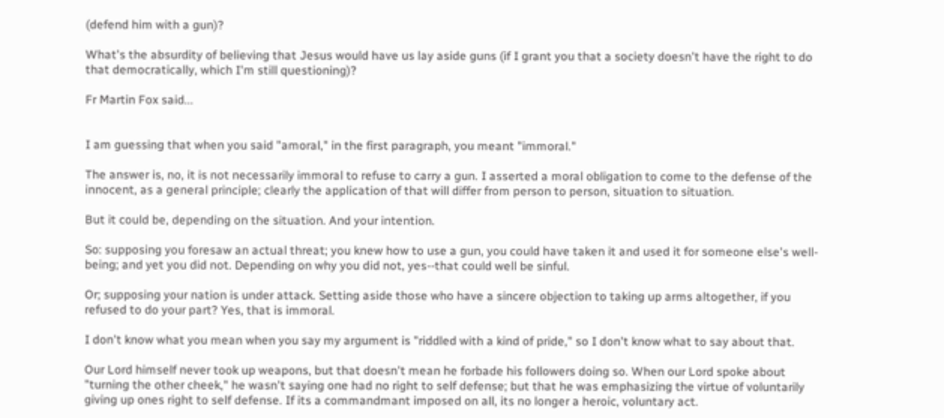(defend him with a gun)?

What's the absurdity of believing that Jesus would have us lay aside guns (if I grant you that a society doesn't have the right to do that democratically, which I'm still questioning)?

Fr Martin Fox said...


I am guessing that when you said "amoral," in the first paragraph, you meant "immoral."

The answer is, no, it is not necessarily immoral to refuse to carry a gun. I asserted a moral obligation to come to the defense of the innocent, as a general principle; clearly the application of that will differ from person to person, situation to situation.

But it could be, depending on the situation. And your intention.

So: supposing you foresaw an actual threat; you knew how to use a gun, you could have taken it and used it for someone else's well-being; and yet you did not. Depending on why you did not, yes--that could well be sinful.

Or; supposing your nation is under attack. Setting aside those who have a sincere objection to taking up arms altogether, if you refused to do your part? Yes, that is immoral.

I don't know what you mean when you say my argument is "riddled with a kind of pride," so I don't know what to say about that.

Our Lord himself never took up weapons, but that doesn't mean he forbade his followers doing so. When our Lord spoke about "turning the other cheek," he wasn't saying one had no right to self defense; but that he was emphasizing the virtue of voluntarily giving up ones right to self defense. If its a commandmant imposed on all, its no longer a heroic, voluntary act.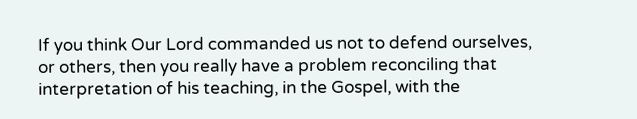If you think Our Lord commanded us not to defend ourselves, or others, then you really have a problem reconciling that interpretation of his teaching, in the Gospel, with the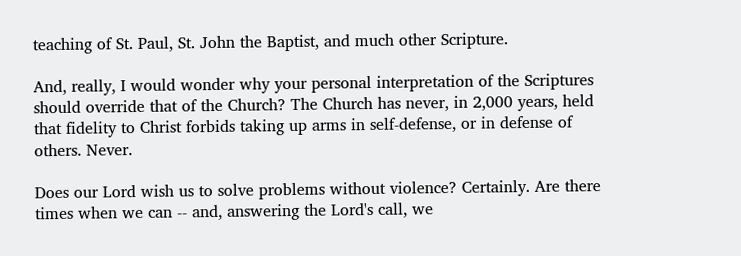teaching of St. Paul, St. John the Baptist, and much other Scripture.

And, really, I would wonder why your personal interpretation of the Scriptures should override that of the Church? The Church has never, in 2,000 years, held that fidelity to Christ forbids taking up arms in self-defense, or in defense of others. Never.

Does our Lord wish us to solve problems without violence? Certainly. Are there times when we can -- and, answering the Lord's call, we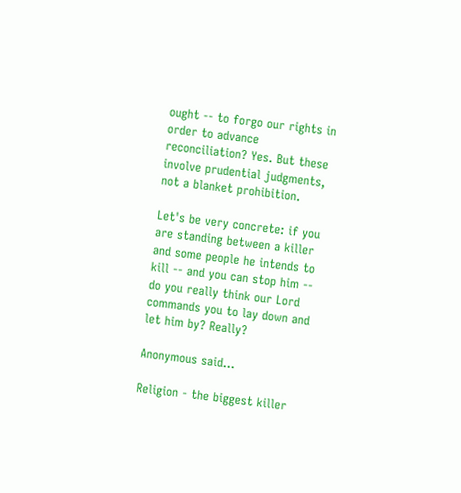ought -- to forgo our rights in order to advance reconciliation? Yes. But these involve prudential judgments, not a blanket prohibition.

Let's be very concrete: if you are standing between a killer and some people he intends to kill -- and you can stop him -- do you really think our Lord commands you to lay down and let him by? Really?

Anonymous said...

Religion - the biggest killer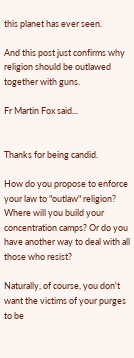this planet has ever seen.

And this post just confirms why religion should be outlawed together with guns.

Fr Martin Fox said...


Thanks for being candid.

How do you propose to enforce your law to "outlaw" religion? Where will you build your concentration camps? Or do you have another way to deal with all those who resist?

Naturally, of course, you don't want the victims of your purges to be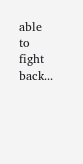able to fight back...